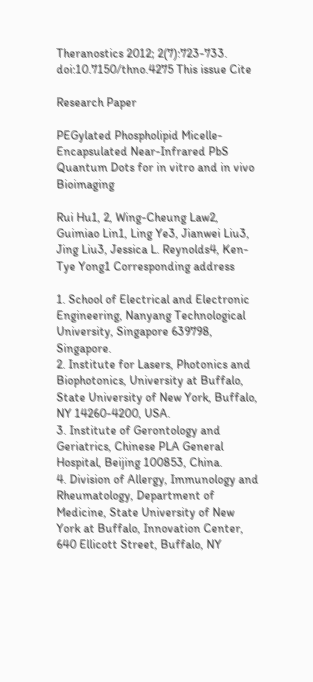Theranostics 2012; 2(7):723-733. doi:10.7150/thno.4275 This issue Cite

Research Paper

PEGylated Phospholipid Micelle-Encapsulated Near-Infrared PbS Quantum Dots for in vitro and in vivo Bioimaging

Rui Hu1, 2, Wing-Cheung Law2, Guimiao Lin1, Ling Ye3, Jianwei Liu3, Jing Liu3, Jessica L. Reynolds4, Ken-Tye Yong1 Corresponding address

1. School of Electrical and Electronic Engineering, Nanyang Technological University, Singapore 639798, Singapore.
2. Institute for Lasers, Photonics and Biophotonics, University at Buffalo, State University of New York, Buffalo, NY 14260-4200, USA.
3. Institute of Gerontology and Geriatrics, Chinese PLA General Hospital, Beijing 100853, China.
4. Division of Allergy, Immunology and Rheumatology, Department of Medicine, State University of New York at Buffalo, Innovation Center, 640 Ellicott Street, Buffalo, NY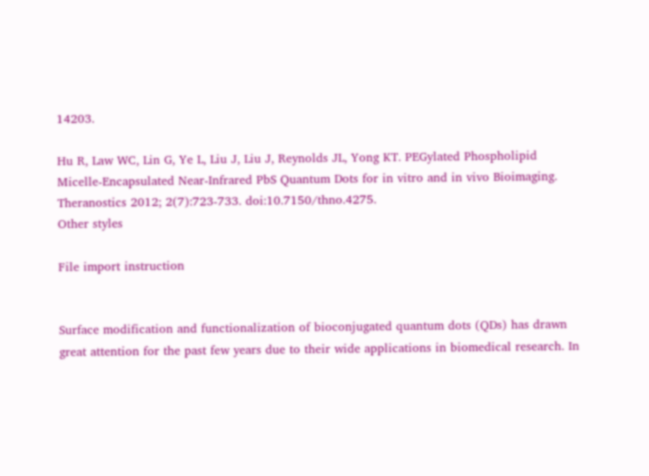14203.

Hu R, Law WC, Lin G, Ye L, Liu J, Liu J, Reynolds JL, Yong KT. PEGylated Phospholipid Micelle-Encapsulated Near-Infrared PbS Quantum Dots for in vitro and in vivo Bioimaging. Theranostics 2012; 2(7):723-733. doi:10.7150/thno.4275.
Other styles

File import instruction


Surface modification and functionalization of bioconjugated quantum dots (QDs) has drawn great attention for the past few years due to their wide applications in biomedical research. In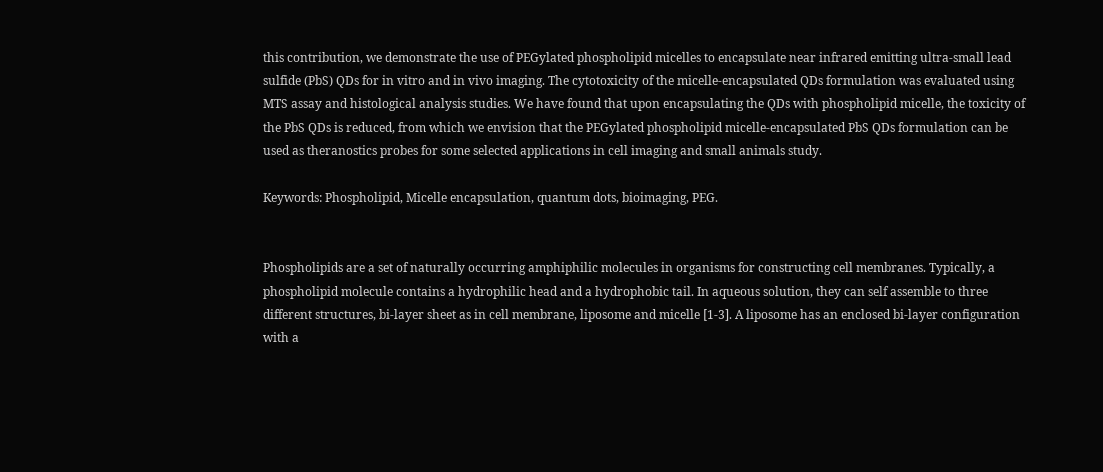this contribution, we demonstrate the use of PEGylated phospholipid micelles to encapsulate near infrared emitting ultra-small lead sulfide (PbS) QDs for in vitro and in vivo imaging. The cytotoxicity of the micelle-encapsulated QDs formulation was evaluated using MTS assay and histological analysis studies. We have found that upon encapsulating the QDs with phospholipid micelle, the toxicity of the PbS QDs is reduced, from which we envision that the PEGylated phospholipid micelle-encapsulated PbS QDs formulation can be used as theranostics probes for some selected applications in cell imaging and small animals study.

Keywords: Phospholipid, Micelle encapsulation, quantum dots, bioimaging, PEG.


Phospholipids are a set of naturally occurring amphiphilic molecules in organisms for constructing cell membranes. Typically, a phospholipid molecule contains a hydrophilic head and a hydrophobic tail. In aqueous solution, they can self assemble to three different structures, bi-layer sheet as in cell membrane, liposome and micelle [1-3]. A liposome has an enclosed bi-layer configuration with a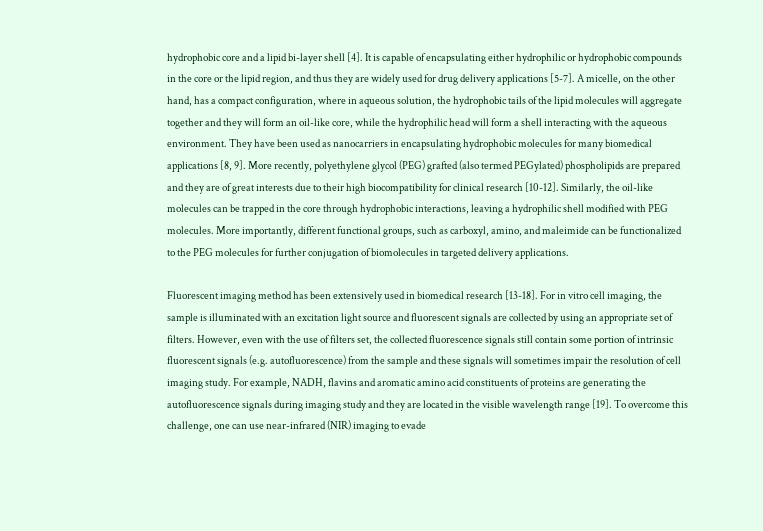hydrophobic core and a lipid bi-layer shell [4]. It is capable of encapsulating either hydrophilic or hydrophobic compounds in the core or the lipid region, and thus they are widely used for drug delivery applications [5-7]. A micelle, on the other hand, has a compact configuration, where in aqueous solution, the hydrophobic tails of the lipid molecules will aggregate together and they will form an oil-like core, while the hydrophilic head will form a shell interacting with the aqueous environment. They have been used as nanocarriers in encapsulating hydrophobic molecules for many biomedical applications [8, 9]. More recently, polyethylene glycol (PEG) grafted (also termed PEGylated) phospholipids are prepared and they are of great interests due to their high biocompatibility for clinical research [10-12]. Similarly, the oil-like molecules can be trapped in the core through hydrophobic interactions, leaving a hydrophilic shell modified with PEG molecules. More importantly, different functional groups, such as carboxyl, amino, and maleimide can be functionalized to the PEG molecules for further conjugation of biomolecules in targeted delivery applications.

Fluorescent imaging method has been extensively used in biomedical research [13-18]. For in vitro cell imaging, the sample is illuminated with an excitation light source and fluorescent signals are collected by using an appropriate set of filters. However, even with the use of filters set, the collected fluorescence signals still contain some portion of intrinsic fluorescent signals (e.g. autofluorescence) from the sample and these signals will sometimes impair the resolution of cell imaging study. For example, NADH, flavins and aromatic amino acid constituents of proteins are generating the autofluorescence signals during imaging study and they are located in the visible wavelength range [19]. To overcome this challenge, one can use near-infrared (NIR) imaging to evade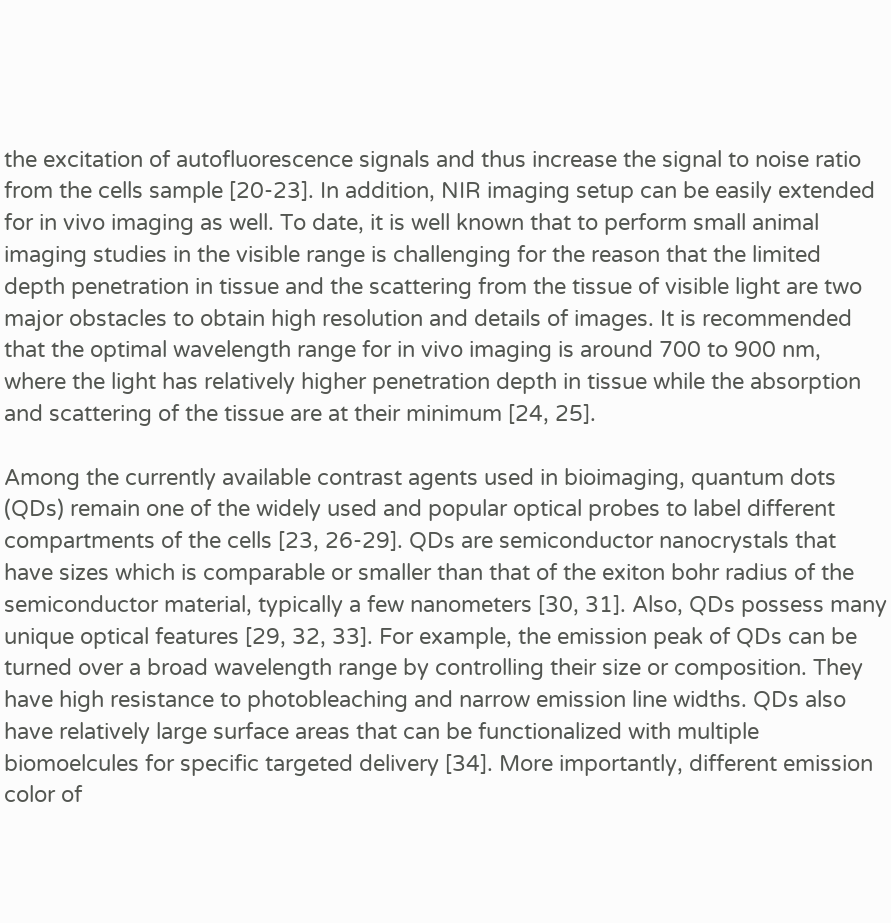the excitation of autofluorescence signals and thus increase the signal to noise ratio from the cells sample [20-23]. In addition, NIR imaging setup can be easily extended for in vivo imaging as well. To date, it is well known that to perform small animal imaging studies in the visible range is challenging for the reason that the limited depth penetration in tissue and the scattering from the tissue of visible light are two major obstacles to obtain high resolution and details of images. It is recommended that the optimal wavelength range for in vivo imaging is around 700 to 900 nm, where the light has relatively higher penetration depth in tissue while the absorption and scattering of the tissue are at their minimum [24, 25].

Among the currently available contrast agents used in bioimaging, quantum dots (QDs) remain one of the widely used and popular optical probes to label different compartments of the cells [23, 26-29]. QDs are semiconductor nanocrystals that have sizes which is comparable or smaller than that of the exiton bohr radius of the semiconductor material, typically a few nanometers [30, 31]. Also, QDs possess many unique optical features [29, 32, 33]. For example, the emission peak of QDs can be turned over a broad wavelength range by controlling their size or composition. They have high resistance to photobleaching and narrow emission line widths. QDs also have relatively large surface areas that can be functionalized with multiple biomoelcules for specific targeted delivery [34]. More importantly, different emission color of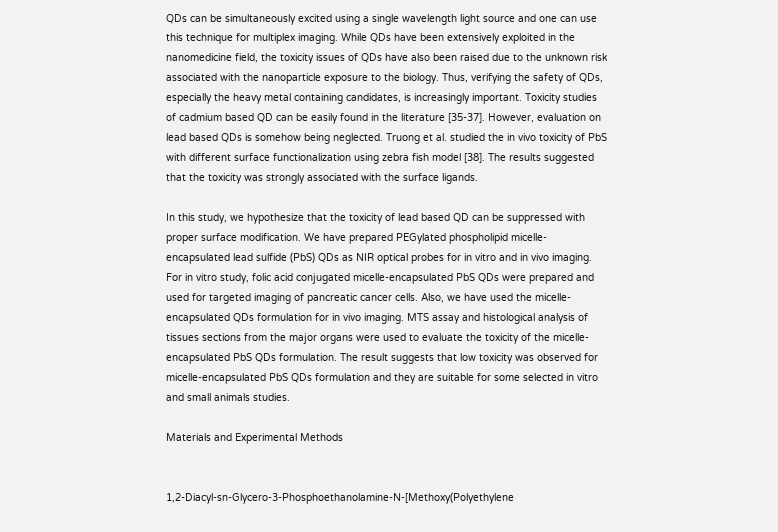QDs can be simultaneously excited using a single wavelength light source and one can use this technique for multiplex imaging. While QDs have been extensively exploited in the nanomedicine field, the toxicity issues of QDs have also been raised due to the unknown risk associated with the nanoparticle exposure to the biology. Thus, verifying the safety of QDs, especially the heavy metal containing candidates, is increasingly important. Toxicity studies of cadmium based QD can be easily found in the literature [35-37]. However, evaluation on lead based QDs is somehow being neglected. Truong et al. studied the in vivo toxicity of PbS with different surface functionalization using zebra fish model [38]. The results suggested that the toxicity was strongly associated with the surface ligands.

In this study, we hypothesize that the toxicity of lead based QD can be suppressed with proper surface modification. We have prepared PEGylated phospholipid micelle-encapsulated lead sulfide (PbS) QDs as NIR optical probes for in vitro and in vivo imaging. For in vitro study, folic acid conjugated micelle-encapsulated PbS QDs were prepared and used for targeted imaging of pancreatic cancer cells. Also, we have used the micelle-encapsulated QDs formulation for in vivo imaging. MTS assay and histological analysis of tissues sections from the major organs were used to evaluate the toxicity of the micelle-encapsulated PbS QDs formulation. The result suggests that low toxicity was observed for micelle-encapsulated PbS QDs formulation and they are suitable for some selected in vitro and small animals studies.

Materials and Experimental Methods


1,2-Diacyl-sn-Glycero-3-Phosphoethanolamine-N-[Methoxy(Polyethylene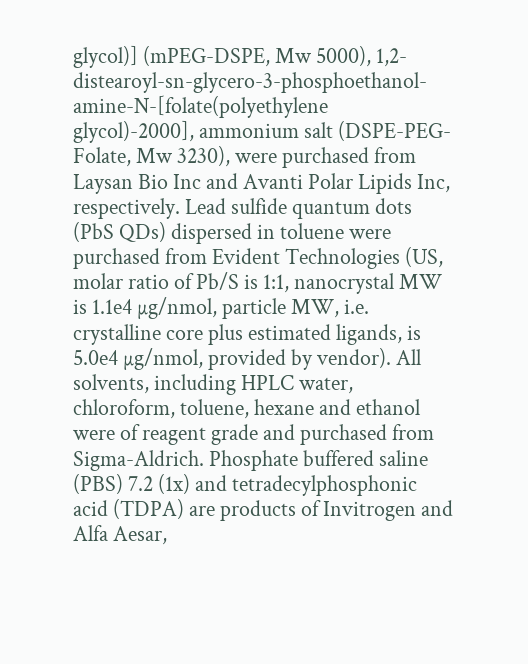glycol)] (mPEG-DSPE, Mw 5000), 1,2-distearoyl-sn-glycero-3-phosphoethanol-amine-N-[folate(polyethylene glycol)-2000], ammonium salt (DSPE-PEG-Folate, Mw 3230), were purchased from Laysan Bio Inc and Avanti Polar Lipids Inc, respectively. Lead sulfide quantum dots (PbS QDs) dispersed in toluene were purchased from Evident Technologies (US, molar ratio of Pb/S is 1:1, nanocrystal MW is 1.1e4 µg/nmol, particle MW, i.e. crystalline core plus estimated ligands, is 5.0e4 µg/nmol, provided by vendor). All solvents, including HPLC water, chloroform, toluene, hexane and ethanol were of reagent grade and purchased from Sigma-Aldrich. Phosphate buffered saline (PBS) 7.2 (1x) and tetradecylphosphonic acid (TDPA) are products of Invitrogen and Alfa Aesar,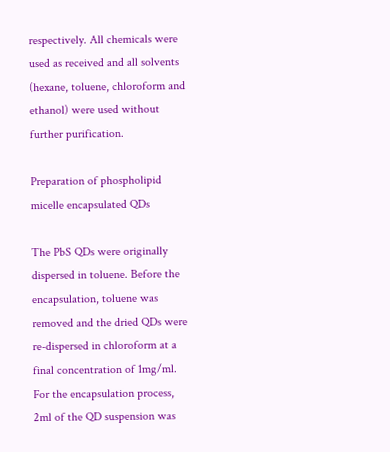respectively. All chemicals were used as received and all solvents (hexane, toluene, chloroform and ethanol) were used without further purification.

Preparation of phospholipid micelle encapsulated QDs

The PbS QDs were originally dispersed in toluene. Before the encapsulation, toluene was removed and the dried QDs were re-dispersed in chloroform at a final concentration of 1mg/ml. For the encapsulation process, 2ml of the QD suspension was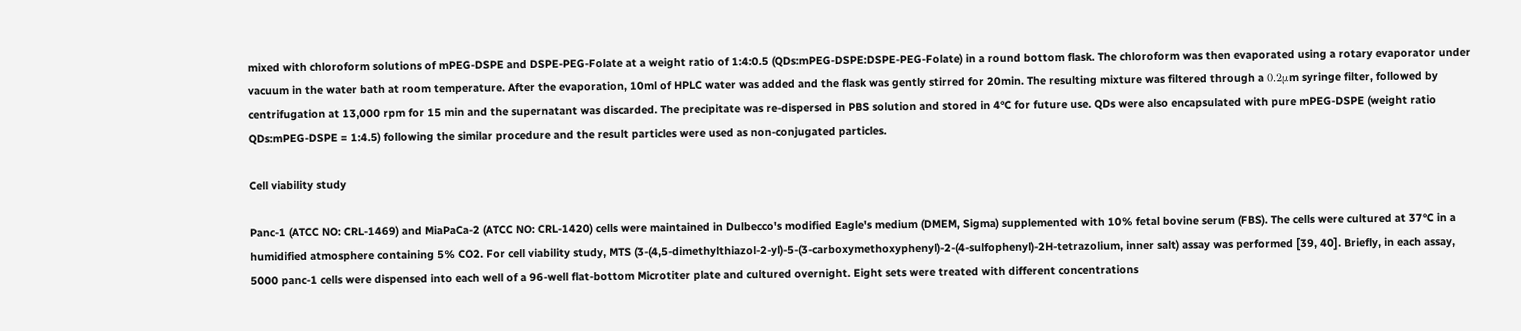mixed with chloroform solutions of mPEG-DSPE and DSPE-PEG-Folate at a weight ratio of 1:4:0.5 (QDs:mPEG-DSPE:DSPE-PEG-Folate) in a round bottom flask. The chloroform was then evaporated using a rotary evaporator under vacuum in the water bath at room temperature. After the evaporation, 10ml of HPLC water was added and the flask was gently stirred for 20min. The resulting mixture was filtered through a 0.2μm syringe filter, followed by centrifugation at 13,000 rpm for 15 min and the supernatant was discarded. The precipitate was re-dispersed in PBS solution and stored in 4°C for future use. QDs were also encapsulated with pure mPEG-DSPE (weight ratio QDs:mPEG-DSPE = 1:4.5) following the similar procedure and the result particles were used as non-conjugated particles.

Cell viability study

Panc-1 (ATCC NO: CRL-1469) and MiaPaCa-2 (ATCC NO: CRL-1420) cells were maintained in Dulbecco's modified Eagle's medium (DMEM, Sigma) supplemented with 10% fetal bovine serum (FBS). The cells were cultured at 37°C in a humidified atmosphere containing 5% CO2. For cell viability study, MTS (3-(4,5-dimethylthiazol-2-yl)-5-(3-carboxymethoxyphenyl)-2-(4-sulfophenyl)-2H-tetrazolium, inner salt) assay was performed [39, 40]. Briefly, in each assay, 5000 panc-1 cells were dispensed into each well of a 96-well flat-bottom Microtiter plate and cultured overnight. Eight sets were treated with different concentrations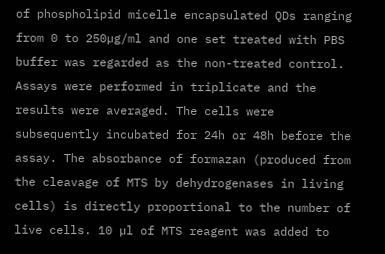of phospholipid micelle encapsulated QDs ranging from 0 to 250µg/ml and one set treated with PBS buffer was regarded as the non-treated control. Assays were performed in triplicate and the results were averaged. The cells were subsequently incubated for 24h or 48h before the assay. The absorbance of formazan (produced from the cleavage of MTS by dehydrogenases in living cells) is directly proportional to the number of live cells. 10 µl of MTS reagent was added to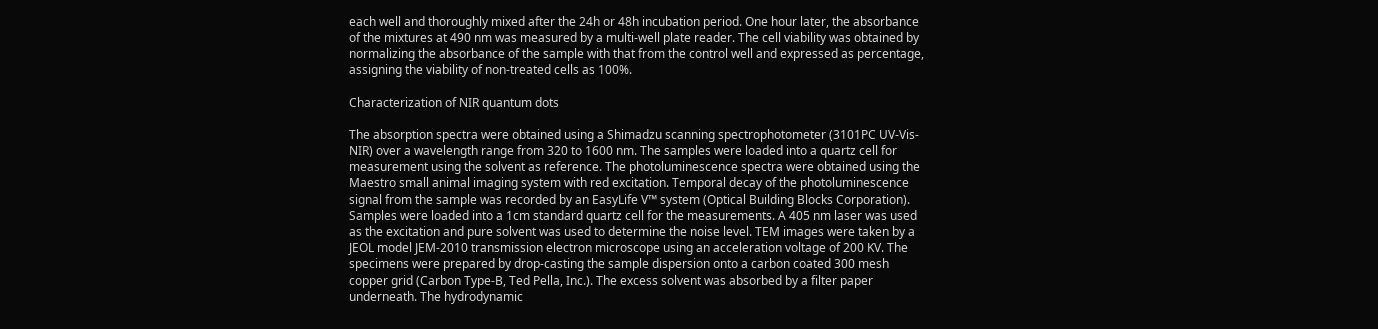each well and thoroughly mixed after the 24h or 48h incubation period. One hour later, the absorbance of the mixtures at 490 nm was measured by a multi-well plate reader. The cell viability was obtained by normalizing the absorbance of the sample with that from the control well and expressed as percentage, assigning the viability of non-treated cells as 100%.

Characterization of NIR quantum dots

The absorption spectra were obtained using a Shimadzu scanning spectrophotometer (3101PC UV-Vis-NIR) over a wavelength range from 320 to 1600 nm. The samples were loaded into a quartz cell for measurement using the solvent as reference. The photoluminescence spectra were obtained using the Maestro small animal imaging system with red excitation. Temporal decay of the photoluminescence signal from the sample was recorded by an EasyLife V™ system (Optical Building Blocks Corporation). Samples were loaded into a 1cm standard quartz cell for the measurements. A 405 nm laser was used as the excitation and pure solvent was used to determine the noise level. TEM images were taken by a JEOL model JEM-2010 transmission electron microscope using an acceleration voltage of 200 KV. The specimens were prepared by drop-casting the sample dispersion onto a carbon coated 300 mesh copper grid (Carbon Type-B, Ted Pella, Inc.). The excess solvent was absorbed by a filter paper underneath. The hydrodynamic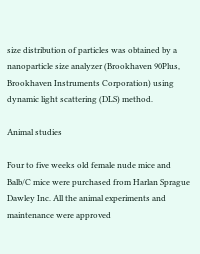size distribution of particles was obtained by a nanoparticle size analyzer (Brookhaven 90Plus, Brookhaven Instruments Corporation) using dynamic light scattering (DLS) method.

Animal studies

Four to five weeks old female nude mice and Balb/C mice were purchased from Harlan Sprague Dawley Inc. All the animal experiments and maintenance were approved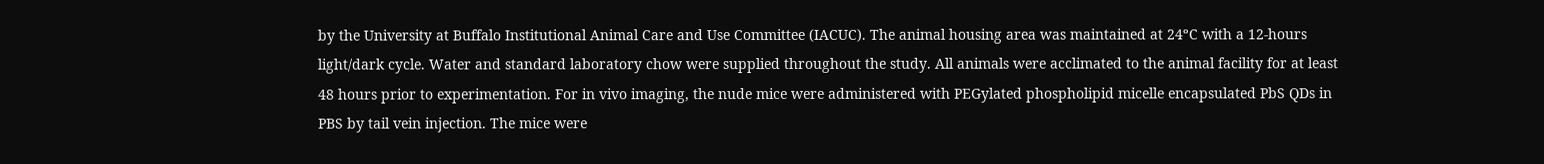by the University at Buffalo Institutional Animal Care and Use Committee (IACUC). The animal housing area was maintained at 24ºC with a 12-hours light/dark cycle. Water and standard laboratory chow were supplied throughout the study. All animals were acclimated to the animal facility for at least 48 hours prior to experimentation. For in vivo imaging, the nude mice were administered with PEGylated phospholipid micelle encapsulated PbS QDs in PBS by tail vein injection. The mice were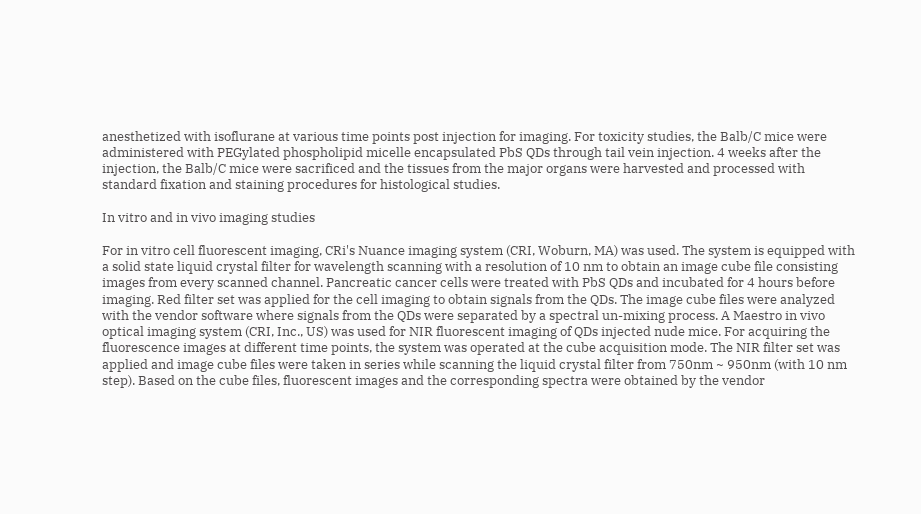anesthetized with isoflurane at various time points post injection for imaging. For toxicity studies, the Balb/C mice were administered with PEGylated phospholipid micelle encapsulated PbS QDs through tail vein injection. 4 weeks after the injection, the Balb/C mice were sacrificed and the tissues from the major organs were harvested and processed with standard fixation and staining procedures for histological studies.

In vitro and in vivo imaging studies

For in vitro cell fluorescent imaging, CRi's Nuance imaging system (CRI, Woburn, MA) was used. The system is equipped with a solid state liquid crystal filter for wavelength scanning with a resolution of 10 nm to obtain an image cube file consisting images from every scanned channel. Pancreatic cancer cells were treated with PbS QDs and incubated for 4 hours before imaging. Red filter set was applied for the cell imaging to obtain signals from the QDs. The image cube files were analyzed with the vendor software where signals from the QDs were separated by a spectral un-mixing process. A Maestro in vivo optical imaging system (CRI, Inc., US) was used for NIR fluorescent imaging of QDs injected nude mice. For acquiring the fluorescence images at different time points, the system was operated at the cube acquisition mode. The NIR filter set was applied and image cube files were taken in series while scanning the liquid crystal filter from 750nm ~ 950nm (with 10 nm step). Based on the cube files, fluorescent images and the corresponding spectra were obtained by the vendor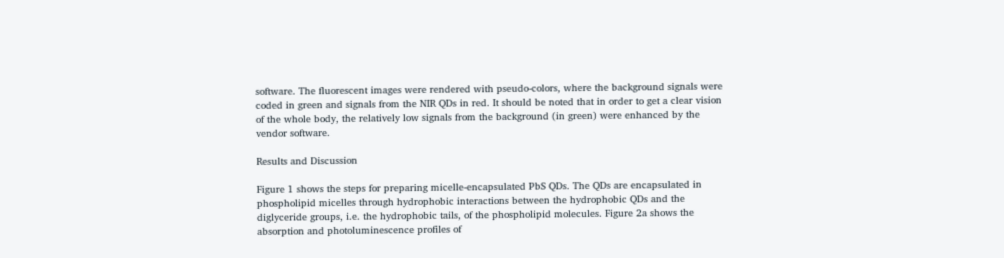software. The fluorescent images were rendered with pseudo-colors, where the background signals were coded in green and signals from the NIR QDs in red. It should be noted that in order to get a clear vision of the whole body, the relatively low signals from the background (in green) were enhanced by the vendor software.

Results and Discussion

Figure 1 shows the steps for preparing micelle-encapsulated PbS QDs. The QDs are encapsulated in phospholipid micelles through hydrophobic interactions between the hydrophobic QDs and the diglyceride groups, i.e. the hydrophobic tails, of the phospholipid molecules. Figure 2a shows the absorption and photoluminescence profiles of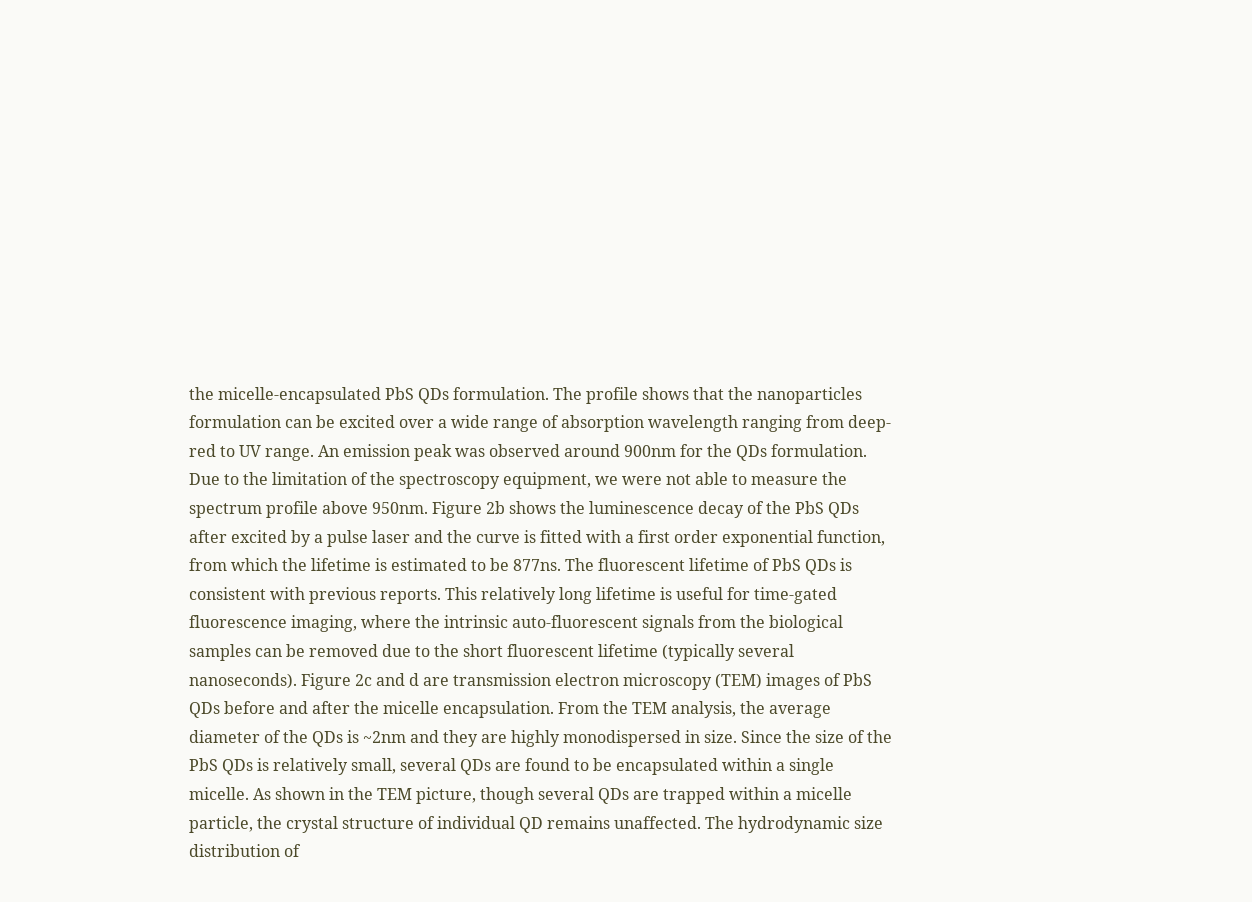the micelle-encapsulated PbS QDs formulation. The profile shows that the nanoparticles formulation can be excited over a wide range of absorption wavelength ranging from deep-red to UV range. An emission peak was observed around 900nm for the QDs formulation. Due to the limitation of the spectroscopy equipment, we were not able to measure the spectrum profile above 950nm. Figure 2b shows the luminescence decay of the PbS QDs after excited by a pulse laser and the curve is fitted with a first order exponential function, from which the lifetime is estimated to be 877ns. The fluorescent lifetime of PbS QDs is consistent with previous reports. This relatively long lifetime is useful for time-gated fluorescence imaging, where the intrinsic auto-fluorescent signals from the biological samples can be removed due to the short fluorescent lifetime (typically several nanoseconds). Figure 2c and d are transmission electron microscopy (TEM) images of PbS QDs before and after the micelle encapsulation. From the TEM analysis, the average diameter of the QDs is ~2nm and they are highly monodispersed in size. Since the size of the PbS QDs is relatively small, several QDs are found to be encapsulated within a single micelle. As shown in the TEM picture, though several QDs are trapped within a micelle particle, the crystal structure of individual QD remains unaffected. The hydrodynamic size distribution of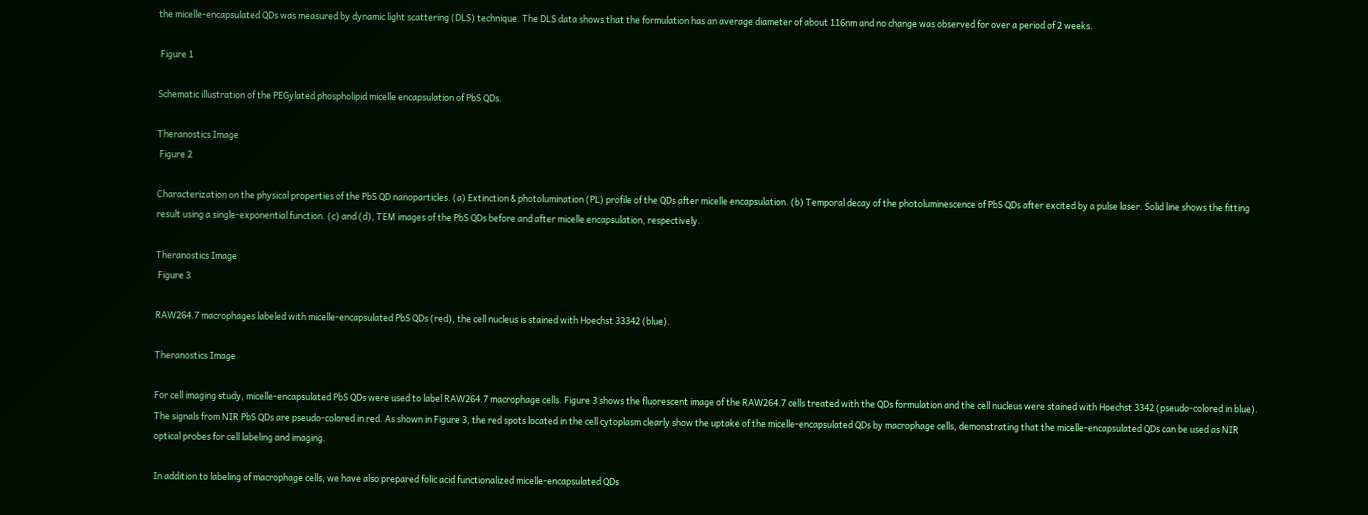the micelle-encapsulated QDs was measured by dynamic light scattering (DLS) technique. The DLS data shows that the formulation has an average diameter of about 116nm and no change was observed for over a period of 2 weeks.

 Figure 1

Schematic illustration of the PEGylated phospholipid micelle encapsulation of PbS QDs.

Theranostics Image
 Figure 2

Characterization on the physical properties of the PbS QD nanoparticles. (a) Extinction & photolumination (PL) profile of the QDs after micelle encapsulation. (b) Temporal decay of the photoluminescence of PbS QDs after excited by a pulse laser. Solid line shows the fitting result using a single-exponential function. (c) and (d), TEM images of the PbS QDs before and after micelle encapsulation, respectively.

Theranostics Image
 Figure 3

RAW264.7 macrophages labeled with micelle-encapsulated PbS QDs (red), the cell nucleus is stained with Hoechst 33342 (blue).

Theranostics Image

For cell imaging study, micelle-encapsulated PbS QDs were used to label RAW264.7 macrophage cells. Figure 3 shows the fluorescent image of the RAW264.7 cells treated with the QDs formulation and the cell nucleus were stained with Hoechst 3342 (pseudo-colored in blue). The signals from NIR PbS QDs are pseudo-colored in red. As shown in Figure 3, the red spots located in the cell cytoplasm clearly show the uptake of the micelle-encapsulated QDs by macrophage cells, demonstrating that the micelle-encapsulated QDs can be used as NIR optical probes for cell labeling and imaging.

In addition to labeling of macrophage cells, we have also prepared folic acid functionalized micelle-encapsulated QDs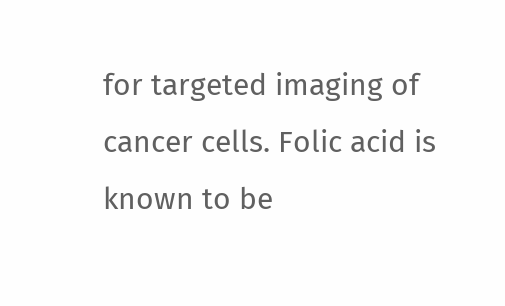for targeted imaging of cancer cells. Folic acid is known to be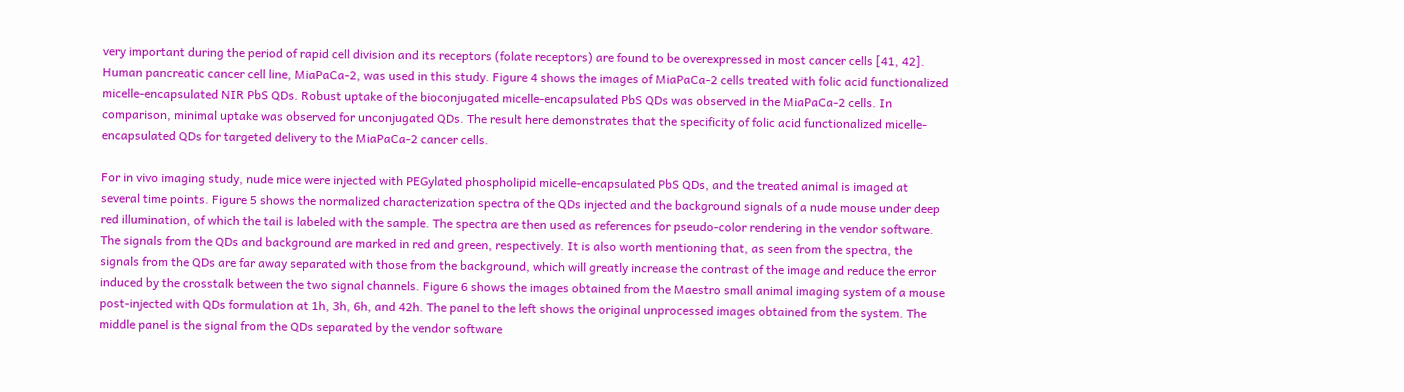very important during the period of rapid cell division and its receptors (folate receptors) are found to be overexpressed in most cancer cells [41, 42]. Human pancreatic cancer cell line, MiaPaCa-2, was used in this study. Figure 4 shows the images of MiaPaCa-2 cells treated with folic acid functionalized micelle-encapsulated NIR PbS QDs. Robust uptake of the bioconjugated micelle-encapsulated PbS QDs was observed in the MiaPaCa-2 cells. In comparison, minimal uptake was observed for unconjugated QDs. The result here demonstrates that the specificity of folic acid functionalized micelle-encapsulated QDs for targeted delivery to the MiaPaCa-2 cancer cells.

For in vivo imaging study, nude mice were injected with PEGylated phospholipid micelle-encapsulated PbS QDs, and the treated animal is imaged at several time points. Figure 5 shows the normalized characterization spectra of the QDs injected and the background signals of a nude mouse under deep red illumination, of which the tail is labeled with the sample. The spectra are then used as references for pseudo-color rendering in the vendor software. The signals from the QDs and background are marked in red and green, respectively. It is also worth mentioning that, as seen from the spectra, the signals from the QDs are far away separated with those from the background, which will greatly increase the contrast of the image and reduce the error induced by the crosstalk between the two signal channels. Figure 6 shows the images obtained from the Maestro small animal imaging system of a mouse post-injected with QDs formulation at 1h, 3h, 6h, and 42h. The panel to the left shows the original unprocessed images obtained from the system. The middle panel is the signal from the QDs separated by the vendor software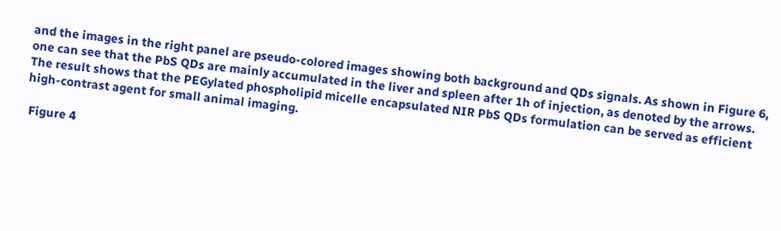and the images in the right panel are pseudo-colored images showing both background and QDs signals. As shown in Figure 6, one can see that the PbS QDs are mainly accumulated in the liver and spleen after 1h of injection, as denoted by the arrows. The result shows that the PEGylated phospholipid micelle encapsulated NIR PbS QDs formulation can be served as efficient high-contrast agent for small animal imaging.

 Figure 4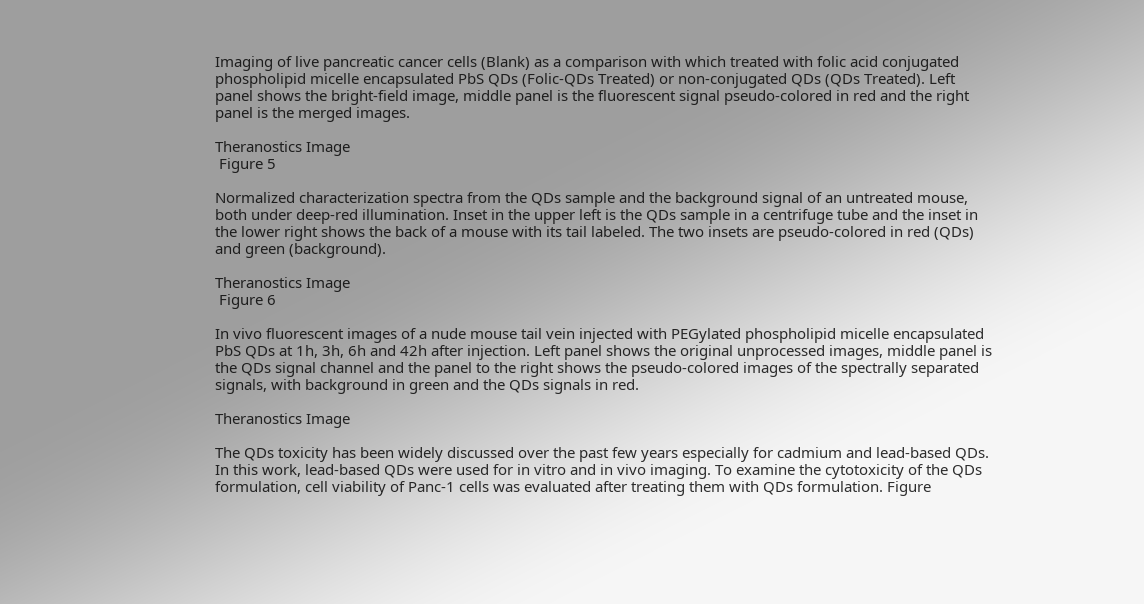Imaging of live pancreatic cancer cells (Blank) as a comparison with which treated with folic acid conjugated phospholipid micelle encapsulated PbS QDs (Folic-QDs Treated) or non-conjugated QDs (QDs Treated). Left panel shows the bright-field image, middle panel is the fluorescent signal pseudo-colored in red and the right panel is the merged images.

Theranostics Image
 Figure 5

Normalized characterization spectra from the QDs sample and the background signal of an untreated mouse, both under deep-red illumination. Inset in the upper left is the QDs sample in a centrifuge tube and the inset in the lower right shows the back of a mouse with its tail labeled. The two insets are pseudo-colored in red (QDs) and green (background).

Theranostics Image
 Figure 6

In vivo fluorescent images of a nude mouse tail vein injected with PEGylated phospholipid micelle encapsulated PbS QDs at 1h, 3h, 6h and 42h after injection. Left panel shows the original unprocessed images, middle panel is the QDs signal channel and the panel to the right shows the pseudo-colored images of the spectrally separated signals, with background in green and the QDs signals in red.

Theranostics Image

The QDs toxicity has been widely discussed over the past few years especially for cadmium and lead-based QDs. In this work, lead-based QDs were used for in vitro and in vivo imaging. To examine the cytotoxicity of the QDs formulation, cell viability of Panc-1 cells was evaluated after treating them with QDs formulation. Figure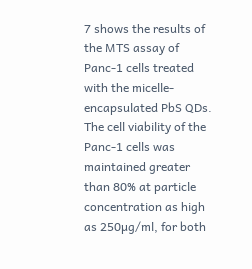7 shows the results of the MTS assay of Panc-1 cells treated with the micelle-encapsulated PbS QDs. The cell viability of the Panc-1 cells was maintained greater than 80% at particle concentration as high as 250µg/ml, for both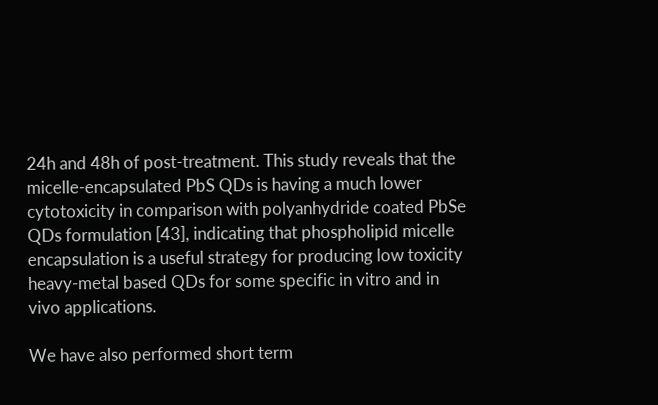24h and 48h of post-treatment. This study reveals that the micelle-encapsulated PbS QDs is having a much lower cytotoxicity in comparison with polyanhydride coated PbSe QDs formulation [43], indicating that phospholipid micelle encapsulation is a useful strategy for producing low toxicity heavy-metal based QDs for some specific in vitro and in vivo applications.

We have also performed short term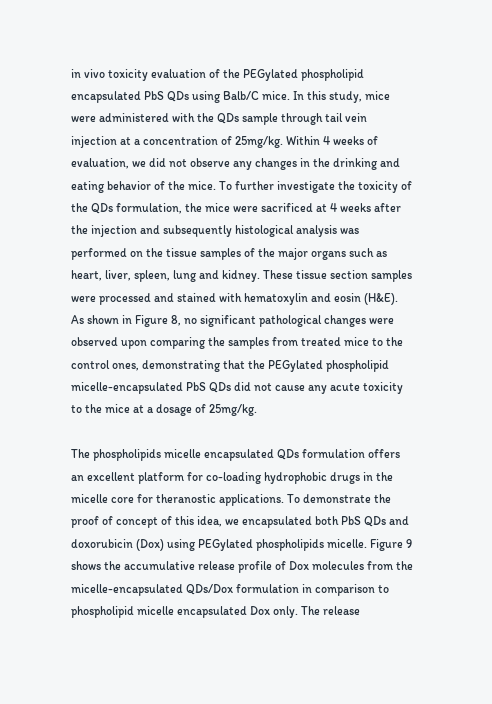in vivo toxicity evaluation of the PEGylated phospholipid encapsulated PbS QDs using Balb/C mice. In this study, mice were administered with the QDs sample through tail vein injection at a concentration of 25mg/kg. Within 4 weeks of evaluation, we did not observe any changes in the drinking and eating behavior of the mice. To further investigate the toxicity of the QDs formulation, the mice were sacrificed at 4 weeks after the injection and subsequently histological analysis was performed on the tissue samples of the major organs such as heart, liver, spleen, lung and kidney. These tissue section samples were processed and stained with hematoxylin and eosin (H&E). As shown in Figure 8, no significant pathological changes were observed upon comparing the samples from treated mice to the control ones, demonstrating that the PEGylated phospholipid micelle-encapsulated PbS QDs did not cause any acute toxicity to the mice at a dosage of 25mg/kg.

The phospholipids micelle encapsulated QDs formulation offers an excellent platform for co-loading hydrophobic drugs in the micelle core for theranostic applications. To demonstrate the proof of concept of this idea, we encapsulated both PbS QDs and doxorubicin (Dox) using PEGylated phospholipids micelle. Figure 9 shows the accumulative release profile of Dox molecules from the micelle-encapsulated QDs/Dox formulation in comparison to phospholipid micelle encapsulated Dox only. The release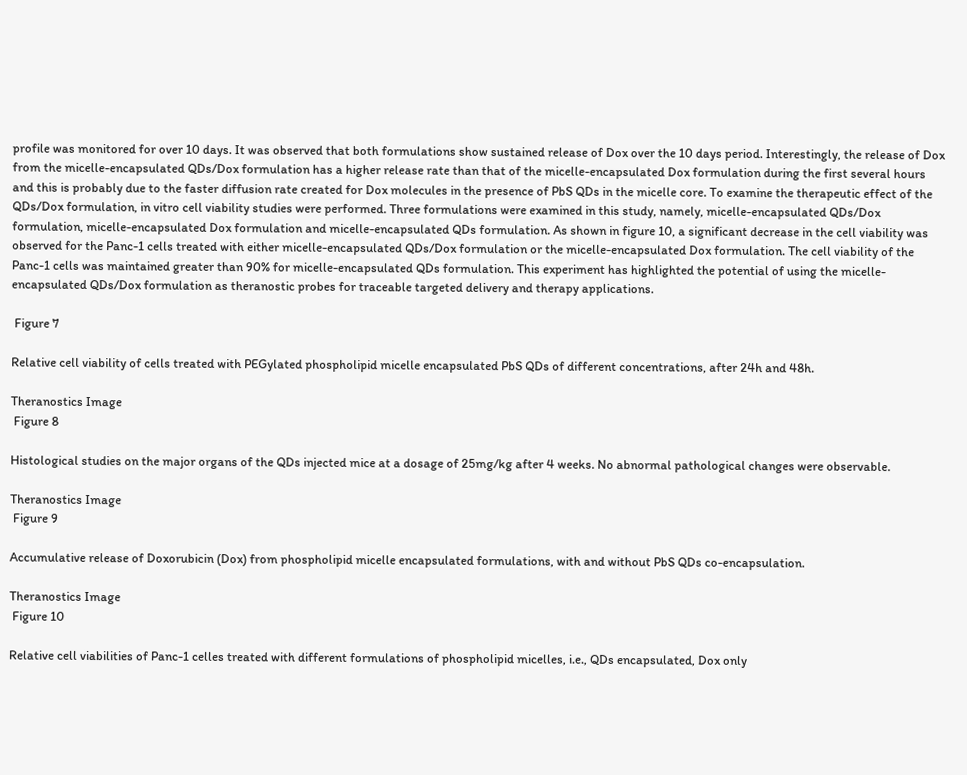profile was monitored for over 10 days. It was observed that both formulations show sustained release of Dox over the 10 days period. Interestingly, the release of Dox from the micelle-encapsulated QDs/Dox formulation has a higher release rate than that of the micelle-encapsulated Dox formulation during the first several hours and this is probably due to the faster diffusion rate created for Dox molecules in the presence of PbS QDs in the micelle core. To examine the therapeutic effect of the QDs/Dox formulation, in vitro cell viability studies were performed. Three formulations were examined in this study, namely, micelle-encapsulated QDs/Dox formulation, micelle-encapsulated Dox formulation and micelle-encapsulated QDs formulation. As shown in figure 10, a significant decrease in the cell viability was observed for the Panc-1 cells treated with either micelle-encapsulated QDs/Dox formulation or the micelle-encapsulated Dox formulation. The cell viability of the Panc-1 cells was maintained greater than 90% for micelle-encapsulated QDs formulation. This experiment has highlighted the potential of using the micelle-encapsulated QDs/Dox formulation as theranostic probes for traceable targeted delivery and therapy applications.

 Figure 7

Relative cell viability of cells treated with PEGylated phospholipid micelle encapsulated PbS QDs of different concentrations, after 24h and 48h.

Theranostics Image
 Figure 8

Histological studies on the major organs of the QDs injected mice at a dosage of 25mg/kg after 4 weeks. No abnormal pathological changes were observable.

Theranostics Image
 Figure 9

Accumulative release of Doxorubicin (Dox) from phospholipid micelle encapsulated formulations, with and without PbS QDs co-encapsulation.

Theranostics Image
 Figure 10

Relative cell viabilities of Panc-1 celles treated with different formulations of phospholipid micelles, i.e., QDs encapsulated, Dox only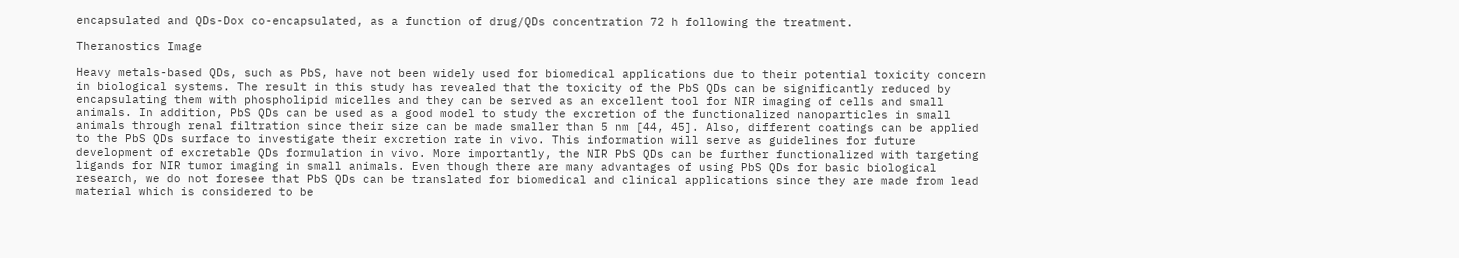encapsulated and QDs-Dox co-encapsulated, as a function of drug/QDs concentration 72 h following the treatment.

Theranostics Image

Heavy metals-based QDs, such as PbS, have not been widely used for biomedical applications due to their potential toxicity concern in biological systems. The result in this study has revealed that the toxicity of the PbS QDs can be significantly reduced by encapsulating them with phospholipid micelles and they can be served as an excellent tool for NIR imaging of cells and small animals. In addition, PbS QDs can be used as a good model to study the excretion of the functionalized nanoparticles in small animals through renal filtration since their size can be made smaller than 5 nm [44, 45]. Also, different coatings can be applied to the PbS QDs surface to investigate their excretion rate in vivo. This information will serve as guidelines for future development of excretable QDs formulation in vivo. More importantly, the NIR PbS QDs can be further functionalized with targeting ligands for NIR tumor imaging in small animals. Even though there are many advantages of using PbS QDs for basic biological research, we do not foresee that PbS QDs can be translated for biomedical and clinical applications since they are made from lead material which is considered to be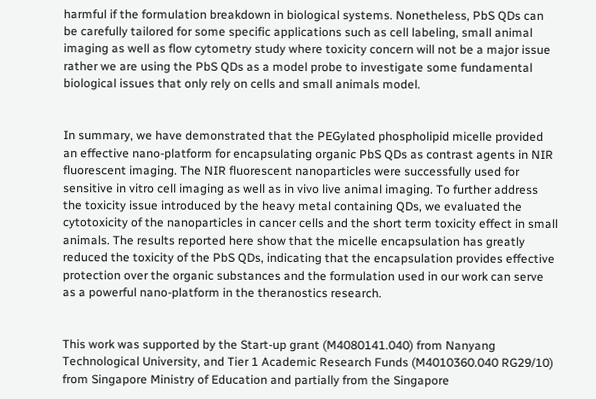harmful if the formulation breakdown in biological systems. Nonetheless, PbS QDs can be carefully tailored for some specific applications such as cell labeling, small animal imaging as well as flow cytometry study where toxicity concern will not be a major issue rather we are using the PbS QDs as a model probe to investigate some fundamental biological issues that only rely on cells and small animals model.


In summary, we have demonstrated that the PEGylated phospholipid micelle provided an effective nano-platform for encapsulating organic PbS QDs as contrast agents in NIR fluorescent imaging. The NIR fluorescent nanoparticles were successfully used for sensitive in vitro cell imaging as well as in vivo live animal imaging. To further address the toxicity issue introduced by the heavy metal containing QDs, we evaluated the cytotoxicity of the nanoparticles in cancer cells and the short term toxicity effect in small animals. The results reported here show that the micelle encapsulation has greatly reduced the toxicity of the PbS QDs, indicating that the encapsulation provides effective protection over the organic substances and the formulation used in our work can serve as a powerful nano-platform in the theranostics research.


This work was supported by the Start-up grant (M4080141.040) from Nanyang Technological University, and Tier 1 Academic Research Funds (M4010360.040 RG29/10) from Singapore Ministry of Education and partially from the Singapore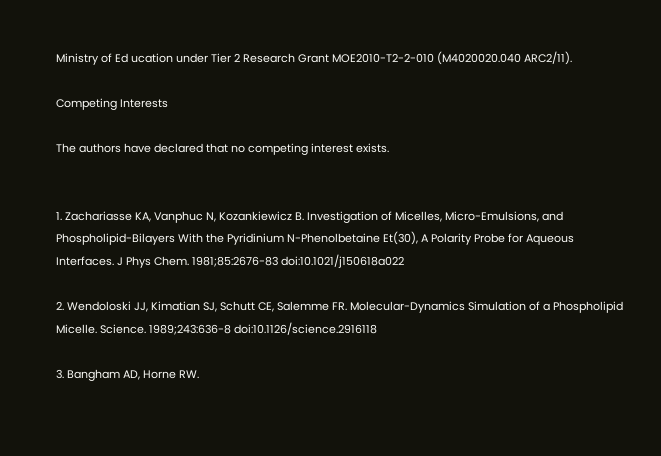Ministry of Ed ucation under Tier 2 Research Grant MOE2010-T2-2-010 (M4020020.040 ARC2/11).

Competing Interests

The authors have declared that no competing interest exists.


1. Zachariasse KA, Vanphuc N, Kozankiewicz B. Investigation of Micelles, Micro-Emulsions, and Phospholipid-Bilayers With the Pyridinium N-Phenolbetaine Et(30), A Polarity Probe for Aqueous Interfaces. J Phys Chem. 1981;85:2676-83 doi:10.1021/j150618a022

2. Wendoloski JJ, Kimatian SJ, Schutt CE, Salemme FR. Molecular-Dynamics Simulation of a Phospholipid Micelle. Science. 1989;243:636-8 doi:10.1126/science.2916118

3. Bangham AD, Horne RW.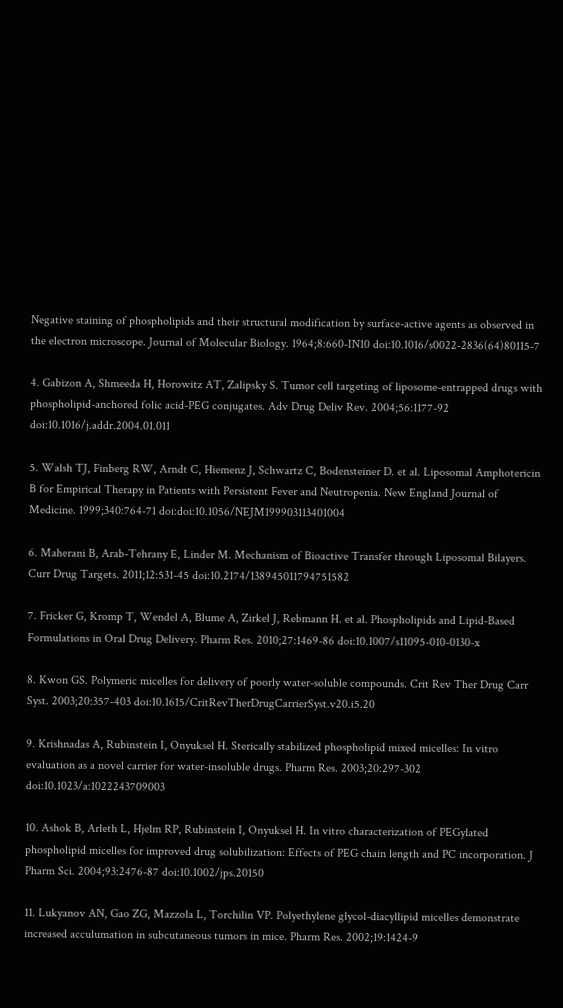Negative staining of phospholipids and their structural modification by surface-active agents as observed in the electron microscope. Journal of Molecular Biology. 1964;8:660-IN10 doi:10.1016/s0022-2836(64)80115-7

4. Gabizon A, Shmeeda H, Horowitz AT, Zalipsky S. Tumor cell targeting of liposome-entrapped drugs with phospholipid-anchored folic acid-PEG conjugates. Adv Drug Deliv Rev. 2004;56:1177-92 doi:10.1016/j.addr.2004.01.011

5. Walsh TJ, Finberg RW, Arndt C, Hiemenz J, Schwartz C, Bodensteiner D. et al. Liposomal Amphotericin B for Empirical Therapy in Patients with Persistent Fever and Neutropenia. New England Journal of Medicine. 1999;340:764-71 doi:doi:10.1056/NEJM199903113401004

6. Maherani B, Arab-Tehrany E, Linder M. Mechanism of Bioactive Transfer through Liposomal Bilayers. Curr Drug Targets. 2011;12:531-45 doi:10.2174/138945011794751582

7. Fricker G, Kromp T, Wendel A, Blume A, Zirkel J, Rebmann H. et al. Phospholipids and Lipid-Based Formulations in Oral Drug Delivery. Pharm Res. 2010;27:1469-86 doi:10.1007/s11095-010-0130-x

8. Kwon GS. Polymeric micelles for delivery of poorly water-soluble compounds. Crit Rev Ther Drug Carr Syst. 2003;20:357-403 doi:10.1615/CritRevTherDrugCarrierSyst.v20.i5.20

9. Krishnadas A, Rubinstein I, Onyuksel H. Sterically stabilized phospholipid mixed micelles: In vitro evaluation as a novel carrier for water-insoluble drugs. Pharm Res. 2003;20:297-302 doi:10.1023/a:1022243709003

10. Ashok B, Arleth L, Hjelm RP, Rubinstein I, Onyuksel H. In vitro characterization of PEGylated phospholipid micelles for improved drug solubilization: Effects of PEG chain length and PC incorporation. J Pharm Sci. 2004;93:2476-87 doi:10.1002/jps.20150

11. Lukyanov AN, Gao ZG, Mazzola L, Torchilin VP. Polyethylene glycol-diacyllipid micelles demonstrate increased acculumation in subcutaneous tumors in mice. Pharm Res. 2002;19:1424-9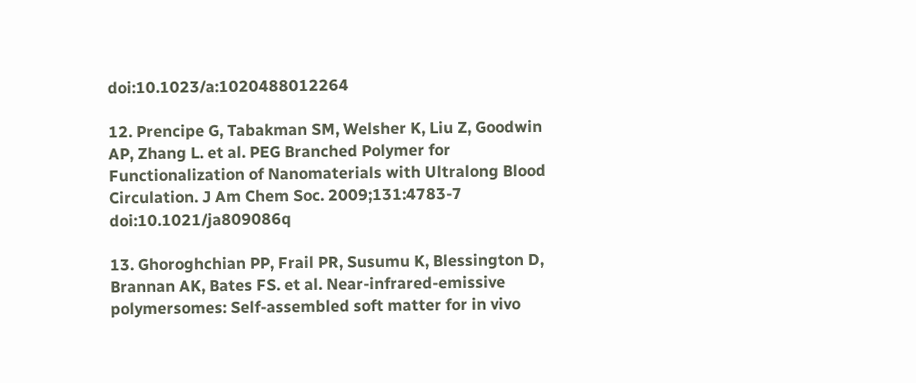doi:10.1023/a:1020488012264

12. Prencipe G, Tabakman SM, Welsher K, Liu Z, Goodwin AP, Zhang L. et al. PEG Branched Polymer for Functionalization of Nanomaterials with Ultralong Blood Circulation. J Am Chem Soc. 2009;131:4783-7 doi:10.1021/ja809086q

13. Ghoroghchian PP, Frail PR, Susumu K, Blessington D, Brannan AK, Bates FS. et al. Near-infrared-emissive polymersomes: Self-assembled soft matter for in vivo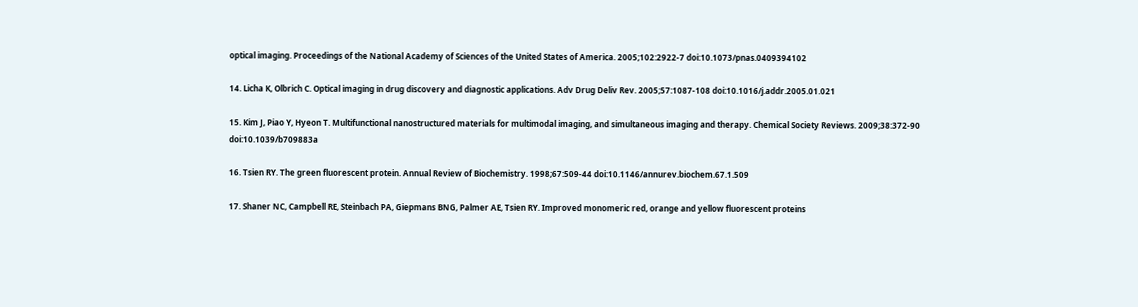optical imaging. Proceedings of the National Academy of Sciences of the United States of America. 2005;102:2922-7 doi:10.1073/pnas.0409394102

14. Licha K, Olbrich C. Optical imaging in drug discovery and diagnostic applications. Adv Drug Deliv Rev. 2005;57:1087-108 doi:10.1016/j.addr.2005.01.021

15. Kim J, Piao Y, Hyeon T. Multifunctional nanostructured materials for multimodal imaging, and simultaneous imaging and therapy. Chemical Society Reviews. 2009;38:372-90 doi:10.1039/b709883a

16. Tsien RY. The green fluorescent protein. Annual Review of Biochemistry. 1998;67:509-44 doi:10.1146/annurev.biochem.67.1.509

17. Shaner NC, Campbell RE, Steinbach PA, Giepmans BNG, Palmer AE, Tsien RY. Improved monomeric red, orange and yellow fluorescent proteins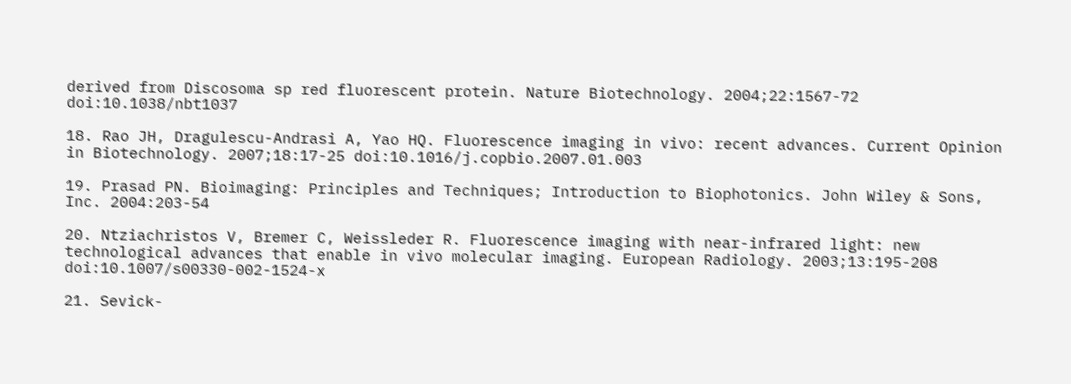derived from Discosoma sp red fluorescent protein. Nature Biotechnology. 2004;22:1567-72 doi:10.1038/nbt1037

18. Rao JH, Dragulescu-Andrasi A, Yao HQ. Fluorescence imaging in vivo: recent advances. Current Opinion in Biotechnology. 2007;18:17-25 doi:10.1016/j.copbio.2007.01.003

19. Prasad PN. Bioimaging: Principles and Techniques; Introduction to Biophotonics. John Wiley & Sons, Inc. 2004:203-54

20. Ntziachristos V, Bremer C, Weissleder R. Fluorescence imaging with near-infrared light: new technological advances that enable in vivo molecular imaging. European Radiology. 2003;13:195-208 doi:10.1007/s00330-002-1524-x

21. Sevick-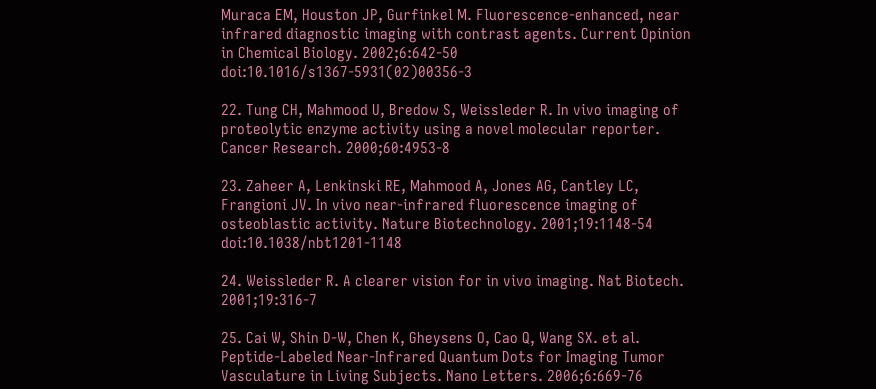Muraca EM, Houston JP, Gurfinkel M. Fluorescence-enhanced, near infrared diagnostic imaging with contrast agents. Current Opinion in Chemical Biology. 2002;6:642-50 doi:10.1016/s1367-5931(02)00356-3

22. Tung CH, Mahmood U, Bredow S, Weissleder R. In vivo imaging of proteolytic enzyme activity using a novel molecular reporter. Cancer Research. 2000;60:4953-8

23. Zaheer A, Lenkinski RE, Mahmood A, Jones AG, Cantley LC, Frangioni JV. In vivo near-infrared fluorescence imaging of osteoblastic activity. Nature Biotechnology. 2001;19:1148-54 doi:10.1038/nbt1201-1148

24. Weissleder R. A clearer vision for in vivo imaging. Nat Biotech. 2001;19:316-7

25. Cai W, Shin D-W, Chen K, Gheysens O, Cao Q, Wang SX. et al. Peptide-Labeled Near-Infrared Quantum Dots for Imaging Tumor Vasculature in Living Subjects. Nano Letters. 2006;6:669-76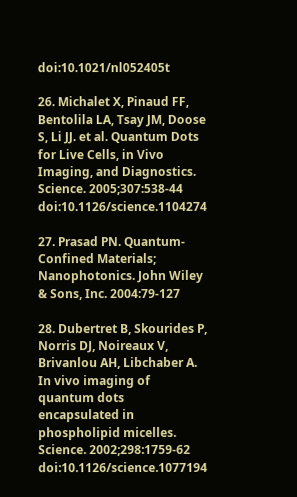doi:10.1021/nl052405t

26. Michalet X, Pinaud FF, Bentolila LA, Tsay JM, Doose S, Li JJ. et al. Quantum Dots for Live Cells, in Vivo Imaging, and Diagnostics. Science. 2005;307:538-44 doi:10.1126/science.1104274

27. Prasad PN. Quantum-Confined Materials; Nanophotonics. John Wiley & Sons, Inc. 2004:79-127

28. Dubertret B, Skourides P, Norris DJ, Noireaux V, Brivanlou AH, Libchaber A. In vivo imaging of quantum dots encapsulated in phospholipid micelles. Science. 2002;298:1759-62 doi:10.1126/science.1077194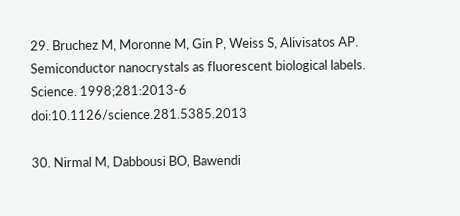29. Bruchez M, Moronne M, Gin P, Weiss S, Alivisatos AP. Semiconductor nanocrystals as fluorescent biological labels. Science. 1998;281:2013-6 doi:10.1126/science.281.5385.2013

30. Nirmal M, Dabbousi BO, Bawendi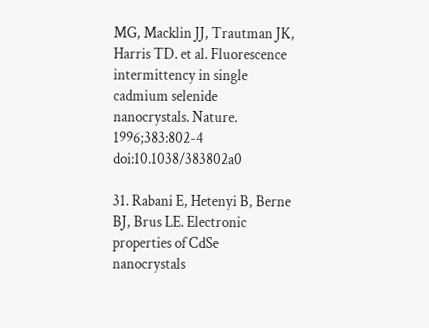MG, Macklin JJ, Trautman JK, Harris TD. et al. Fluorescence intermittency in single cadmium selenide nanocrystals. Nature. 1996;383:802-4 doi:10.1038/383802a0

31. Rabani E, Hetenyi B, Berne BJ, Brus LE. Electronic properties of CdSe nanocrystals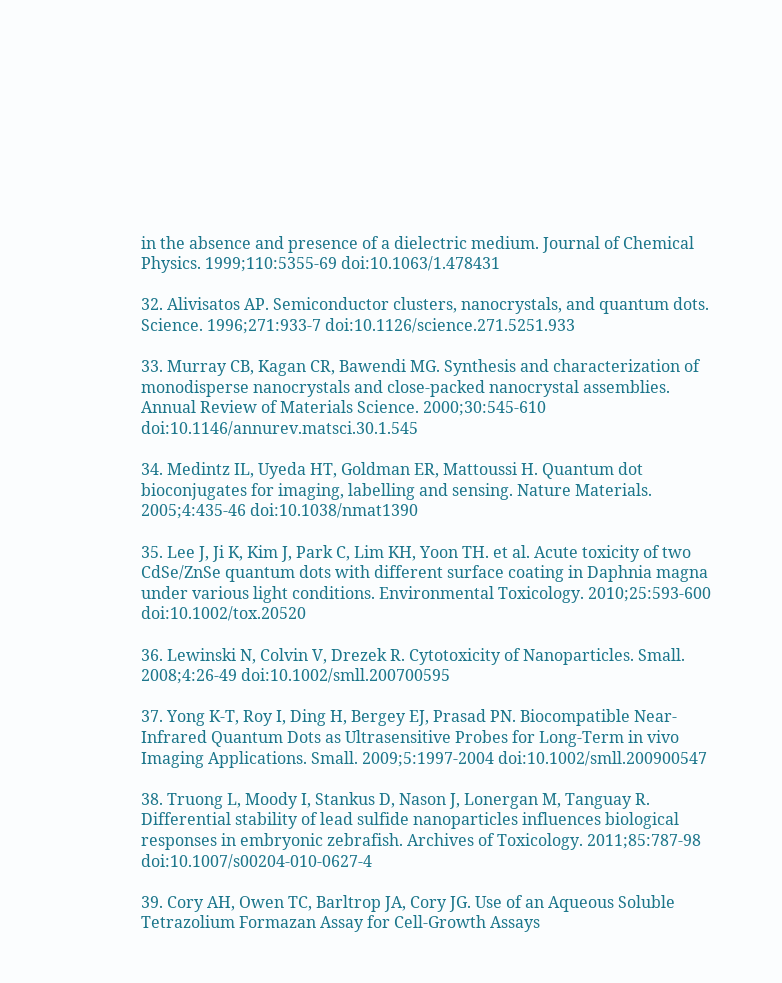in the absence and presence of a dielectric medium. Journal of Chemical Physics. 1999;110:5355-69 doi:10.1063/1.478431

32. Alivisatos AP. Semiconductor clusters, nanocrystals, and quantum dots. Science. 1996;271:933-7 doi:10.1126/science.271.5251.933

33. Murray CB, Kagan CR, Bawendi MG. Synthesis and characterization of monodisperse nanocrystals and close-packed nanocrystal assemblies. Annual Review of Materials Science. 2000;30:545-610 doi:10.1146/annurev.matsci.30.1.545

34. Medintz IL, Uyeda HT, Goldman ER, Mattoussi H. Quantum dot bioconjugates for imaging, labelling and sensing. Nature Materials. 2005;4:435-46 doi:10.1038/nmat1390

35. Lee J, Ji K, Kim J, Park C, Lim KH, Yoon TH. et al. Acute toxicity of two CdSe/ZnSe quantum dots with different surface coating in Daphnia magna under various light conditions. Environmental Toxicology. 2010;25:593-600 doi:10.1002/tox.20520

36. Lewinski N, Colvin V, Drezek R. Cytotoxicity of Nanoparticles. Small. 2008;4:26-49 doi:10.1002/smll.200700595

37. Yong K-T, Roy I, Ding H, Bergey EJ, Prasad PN. Biocompatible Near-Infrared Quantum Dots as Ultrasensitive Probes for Long-Term in vivo Imaging Applications. Small. 2009;5:1997-2004 doi:10.1002/smll.200900547

38. Truong L, Moody I, Stankus D, Nason J, Lonergan M, Tanguay R. Differential stability of lead sulfide nanoparticles influences biological responses in embryonic zebrafish. Archives of Toxicology. 2011;85:787-98 doi:10.1007/s00204-010-0627-4

39. Cory AH, Owen TC, Barltrop JA, Cory JG. Use of an Aqueous Soluble Tetrazolium Formazan Assay for Cell-Growth Assays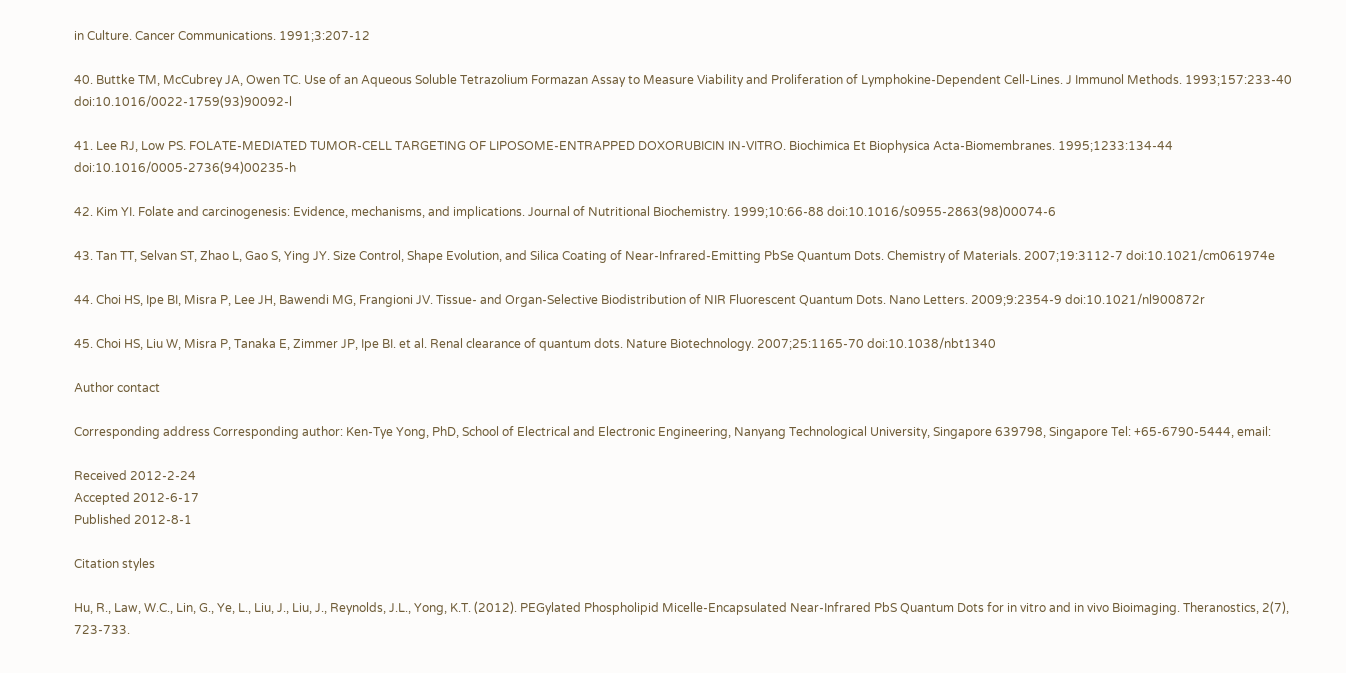in Culture. Cancer Communications. 1991;3:207-12

40. Buttke TM, McCubrey JA, Owen TC. Use of an Aqueous Soluble Tetrazolium Formazan Assay to Measure Viability and Proliferation of Lymphokine-Dependent Cell-Lines. J Immunol Methods. 1993;157:233-40 doi:10.1016/0022-1759(93)90092-l

41. Lee RJ, Low PS. FOLATE-MEDIATED TUMOR-CELL TARGETING OF LIPOSOME-ENTRAPPED DOXORUBICIN IN-VITRO. Biochimica Et Biophysica Acta-Biomembranes. 1995;1233:134-44 doi:10.1016/0005-2736(94)00235-h

42. Kim YI. Folate and carcinogenesis: Evidence, mechanisms, and implications. Journal of Nutritional Biochemistry. 1999;10:66-88 doi:10.1016/s0955-2863(98)00074-6

43. Tan TT, Selvan ST, Zhao L, Gao S, Ying JY. Size Control, Shape Evolution, and Silica Coating of Near-Infrared-Emitting PbSe Quantum Dots. Chemistry of Materials. 2007;19:3112-7 doi:10.1021/cm061974e

44. Choi HS, Ipe BI, Misra P, Lee JH, Bawendi MG, Frangioni JV. Tissue- and Organ-Selective Biodistribution of NIR Fluorescent Quantum Dots. Nano Letters. 2009;9:2354-9 doi:10.1021/nl900872r

45. Choi HS, Liu W, Misra P, Tanaka E, Zimmer JP, Ipe BI. et al. Renal clearance of quantum dots. Nature Biotechnology. 2007;25:1165-70 doi:10.1038/nbt1340

Author contact

Corresponding address Corresponding author: Ken-Tye Yong, PhD, School of Electrical and Electronic Engineering, Nanyang Technological University, Singapore 639798, Singapore Tel: +65-6790-5444, email:

Received 2012-2-24
Accepted 2012-6-17
Published 2012-8-1

Citation styles

Hu, R., Law, W.C., Lin, G., Ye, L., Liu, J., Liu, J., Reynolds, J.L., Yong, K.T. (2012). PEGylated Phospholipid Micelle-Encapsulated Near-Infrared PbS Quantum Dots for in vitro and in vivo Bioimaging. Theranostics, 2(7), 723-733.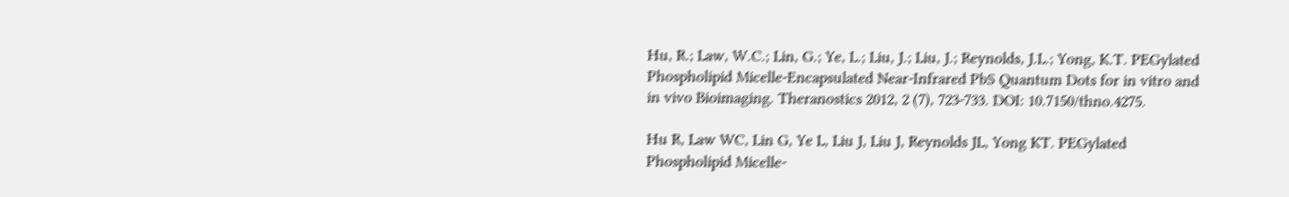Hu, R.; Law, W.C.; Lin, G.; Ye, L.; Liu, J.; Liu, J.; Reynolds, J.L.; Yong, K.T. PEGylated Phospholipid Micelle-Encapsulated Near-Infrared PbS Quantum Dots for in vitro and in vivo Bioimaging. Theranostics 2012, 2 (7), 723-733. DOI: 10.7150/thno.4275.

Hu R, Law WC, Lin G, Ye L, Liu J, Liu J, Reynolds JL, Yong KT. PEGylated Phospholipid Micelle-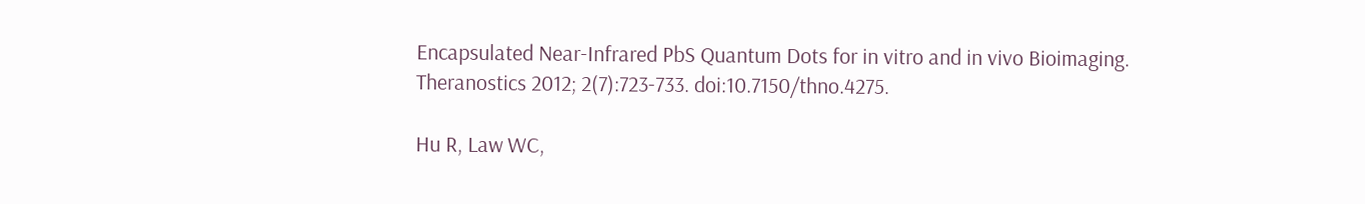Encapsulated Near-Infrared PbS Quantum Dots for in vitro and in vivo Bioimaging. Theranostics 2012; 2(7):723-733. doi:10.7150/thno.4275.

Hu R, Law WC,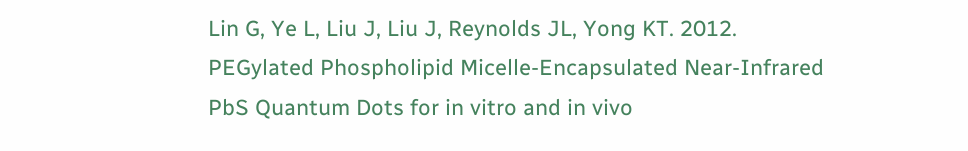Lin G, Ye L, Liu J, Liu J, Reynolds JL, Yong KT. 2012. PEGylated Phospholipid Micelle-Encapsulated Near-Infrared PbS Quantum Dots for in vitro and in vivo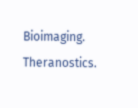Bioimaging. Theranostics.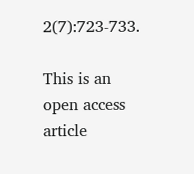2(7):723-733.

This is an open access article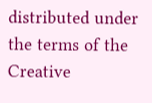distributed under the terms of the Creative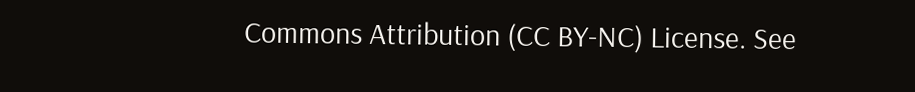Commons Attribution (CC BY-NC) License. See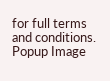for full terms and conditions.
Popup Image